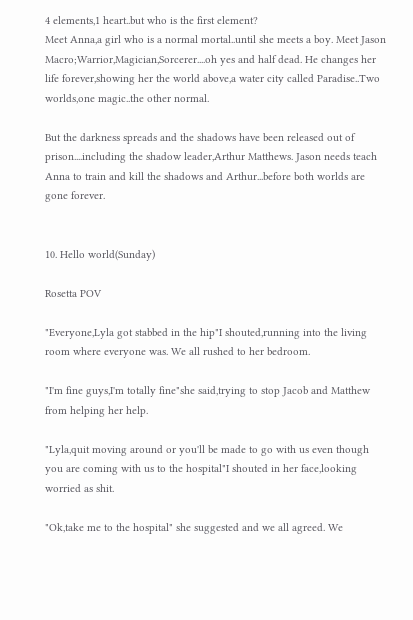4 elements,1 heart..but who is the first element?
Meet Anna,a girl who is a normal mortal..until she meets a boy. Meet Jason Macro;Warrior,Magician,Sorcerer....oh yes and half dead. He changes her life forever,showing her the world above,a water city called Paradise..Two worlds,one magic..the other normal.

But the darkness spreads and the shadows have been released out of prison....including the shadow leader,Arthur Matthews. Jason needs teach Anna to train and kill the shadows and Arthur...before both worlds are gone forever.


10. Hello world(Sunday)

Rosetta POV

"Everyone,Lyla got stabbed in the hip"I shouted,running into the living room where everyone was. We all rushed to her bedroom.

"I'm fine guys,I'm totally fine"she said,trying to stop Jacob and Matthew from helping her help.

"Lyla,quit moving around or you'll be made to go with us even though you are coming with us to the hospital"I shouted in her face,looking worried as shit.

"Ok,take me to the hospital" she suggested and we all agreed. We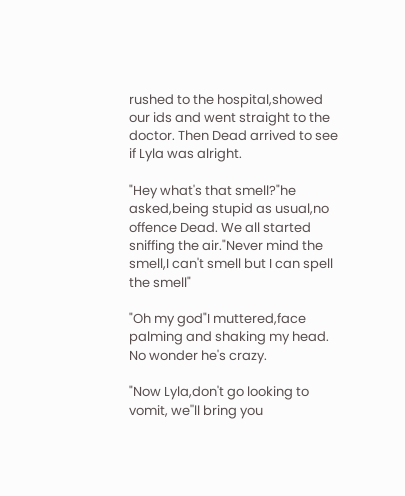rushed to the hospital,showed our ids and went straight to the doctor. Then Dead arrived to see if Lyla was alright.

"Hey what's that smell?"he asked,being stupid as usual,no offence Dead. We all started sniffing the air."Never mind the smell,I can't smell but I can spell the smell"

"Oh my god"I muttered,face palming and shaking my head. No wonder he's crazy.

"Now Lyla,don't go looking to vomit, we''ll bring you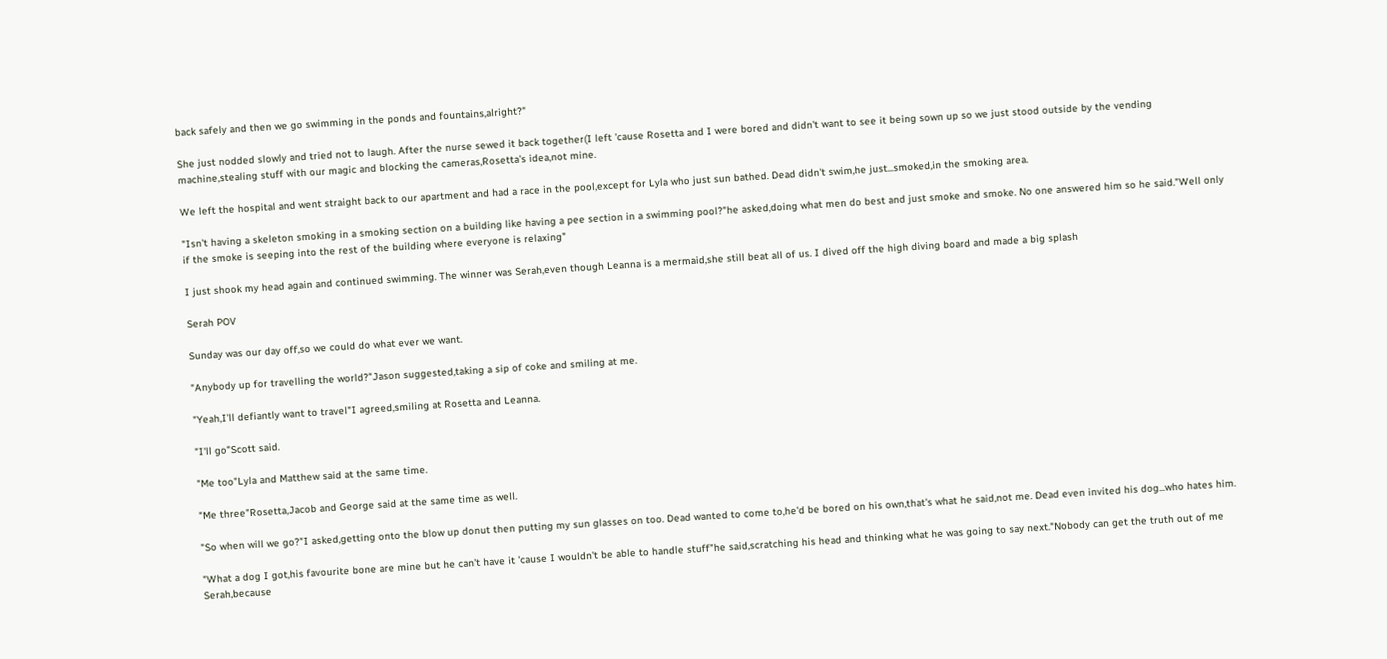back safely and then we go swimming in the ponds and fountains,alright?"

She just nodded slowly and tried not to laugh. After the nurse sewed it back together(I left 'cause Rosetta and I were bored and didn't want to see it being sown up so we just stood outside by the vending machine,stealing stuff with our magic and blocking the cameras,Rosetta's idea,not mine.

We left the hospital and went straight back to our apartment and had a race in the pool,except for Lyla who just sun bathed. Dead didn't swim,he just...smoked,in the smoking area.

"Isn't having a skeleton smoking in a smoking section on a building like having a pee section in a swimming pool?"he asked,doing what men do best and just smoke and smoke. No one answered him so he said."Well only if the smoke is seeping into the rest of the building where everyone is relaxing"

I just shook my head again and continued swimming. The winner was Serah,even though Leanna is a mermaid,she still beat all of us. I dived off the high diving board and made a big splash

Serah POV

Sunday was our day off,so we could do what ever we want.

"Anybody up for travelling the world?"Jason suggested,taking a sip of coke and smiling at me.

"Yeah,I'll defiantly want to travel"I agreed,smiling at Rosetta and Leanna.

"I'll go"Scott said.

"Me too"Lyla and Matthew said at the same time.

"Me three"Rosetta,Jacob and George said at the same time as well.

"So when will we go?"I asked,getting onto the blow up donut then putting my sun glasses on too. Dead wanted to come to,he'd be bored on his own,that's what he said,not me. Dead even invited his dog...who hates him.

"What a dog I got,his favourite bone are mine but he can't have it 'cause I wouldn't be able to handle stuff"he said,scratching his head and thinking what he was going to say next."Nobody can get the truth out of me Serah,because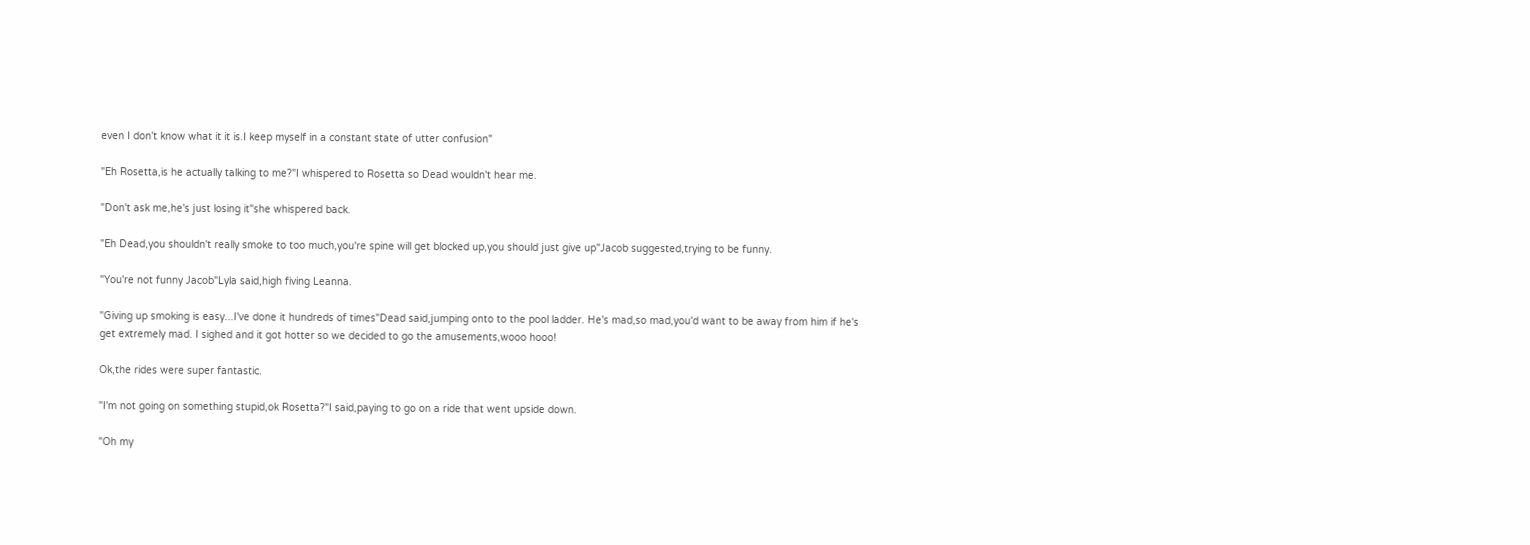even I don't know what it it is.I keep myself in a constant state of utter confusion"

"Eh Rosetta,is he actually talking to me?"I whispered to Rosetta so Dead wouldn't hear me.

"Don't ask me,he's just losing it"she whispered back.

"Eh Dead,you shouldn't really smoke to too much,you're spine will get blocked up,you should just give up"Jacob suggested,trying to be funny.

"You're not funny Jacob"Lyla said,high fiving Leanna.

"Giving up smoking is easy...I've done it hundreds of times"Dead said,jumping onto to the pool ladder. He's mad,so mad,you'd want to be away from him if he's get extremely mad. I sighed and it got hotter so we decided to go the amusements,wooo hooo!

Ok,the rides were super fantastic.

"I'm not going on something stupid,ok Rosetta?"I said,paying to go on a ride that went upside down.

"Oh my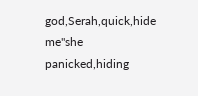god,Serah,quick,hide me"she panicked,hiding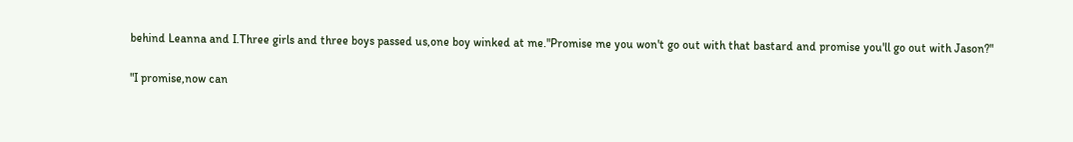behind Leanna and I.Three girls and three boys passed us,one boy winked at me."Promise me you won't go out with that bastard and promise you'll go out with Jason?"

"I promise,now can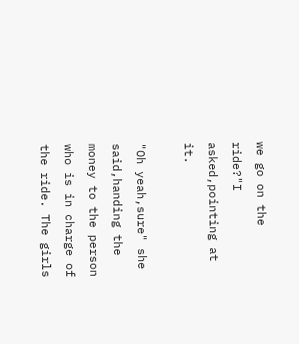we go on the ride?"I asked,pointing at it.

"Oh yeah,sure" she said,handing the money to the person who is in charge of the ride. The girls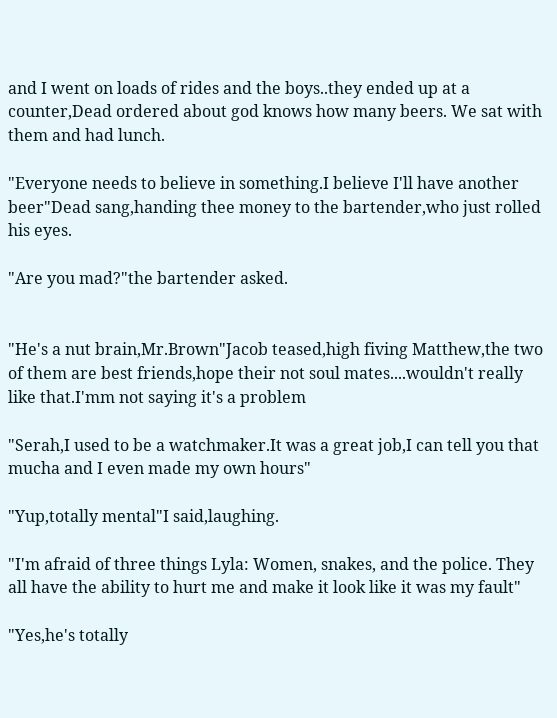and I went on loads of rides and the boys..they ended up at a counter,Dead ordered about god knows how many beers. We sat with them and had lunch.

"Everyone needs to believe in something.I believe I'll have another beer"Dead sang,handing thee money to the bartender,who just rolled his eyes.

"Are you mad?"the bartender asked.


"He's a nut brain,Mr.Brown"Jacob teased,high fiving Matthew,the two of them are best friends,hope their not soul mates....wouldn't really like that.I'mm not saying it's a problem

"Serah,I used to be a watchmaker.It was a great job,I can tell you that mucha and I even made my own hours"

"Yup,totally mental"I said,laughing.

"I'm afraid of three things Lyla: Women, snakes, and the police. They all have the ability to hurt me and make it look like it was my fault"

"Yes,he's totally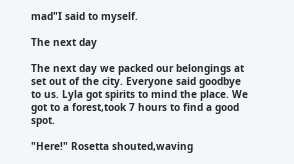mad"I said to myself.

The next day

The next day we packed our belongings at set out of the city. Everyone said goodbye to us. Lyla got spirits to mind the place. We got to a forest,took 7 hours to find a good spot.

"Here!" Rosetta shouted,waving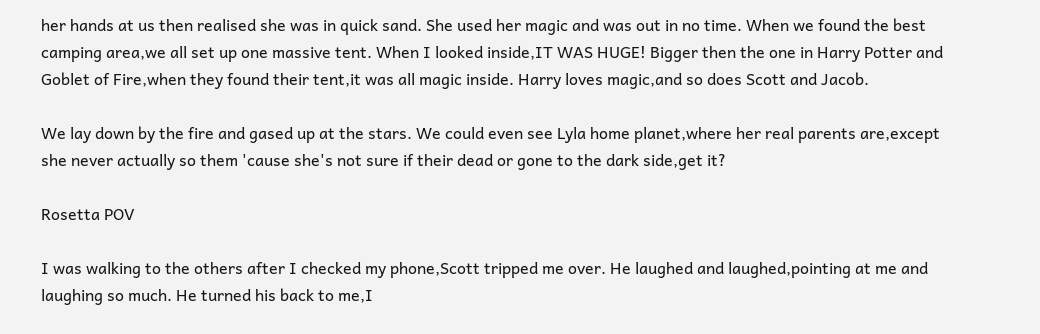her hands at us then realised she was in quick sand. She used her magic and was out in no time. When we found the best camping area,we all set up one massive tent. When I looked inside,IT WAS HUGE! Bigger then the one in Harry Potter and Goblet of Fire,when they found their tent,it was all magic inside. Harry loves magic,and so does Scott and Jacob.

We lay down by the fire and gased up at the stars. We could even see Lyla home planet,where her real parents are,except she never actually so them 'cause she's not sure if their dead or gone to the dark side,get it?

Rosetta POV

I was walking to the others after I checked my phone,Scott tripped me over. He laughed and laughed,pointing at me and laughing so much. He turned his back to me,I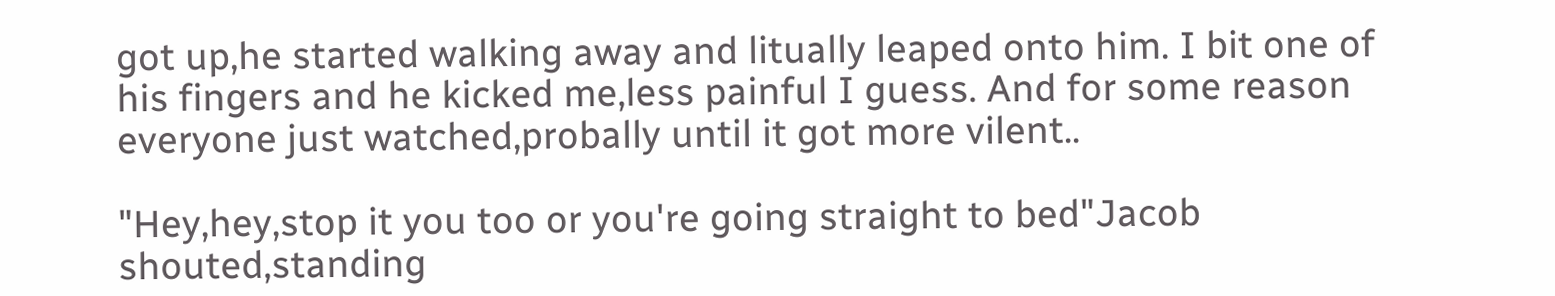got up,he started walking away and litually leaped onto him. I bit one of his fingers and he kicked me,less painful I guess. And for some reason everyone just watched,probally until it got more vilent..

"Hey,hey,stop it you too or you're going straight to bed"Jacob shouted,standing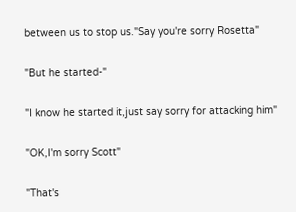between us to stop us."Say you're sorry Rosetta"

"But he started-"

"I know he started it,just say sorry for attacking him"

"OK,I'm sorry Scott"

"That's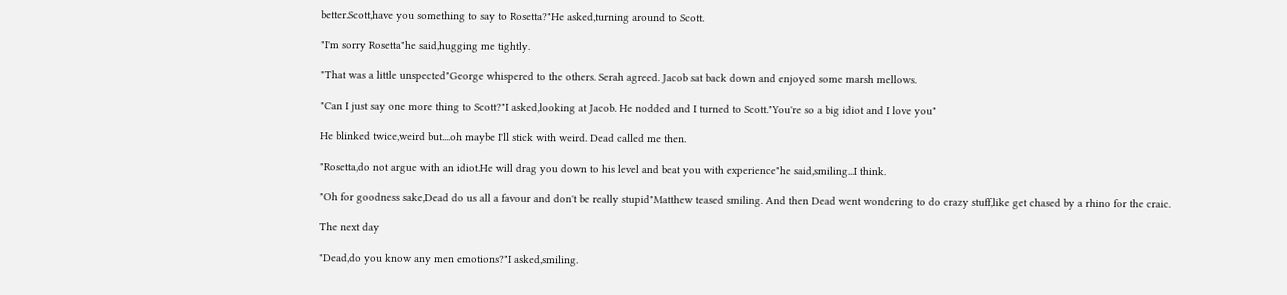better.Scott,have you something to say to Rosetta?"He asked,turning around to Scott.

"I'm sorry Rosetta"he said,hugging me tightly.

"That was a little unspected"George whispered to the others. Serah agreed. Jacob sat back down and enjoyed some marsh mellows.

"Can I just say one more thing to Scott?"I asked,looking at Jacob. He nodded and I turned to Scott."You're so a big idiot and I love you"

He blinked twice,weird but....oh maybe I'll stick with weird. Dead called me then.

"Rosetta,do not argue with an idiot.He will drag you down to his level and beat you with experience"he said,smiling...I think.

"Oh for goodness sake,Dead do us all a favour and don't be really stupid"Matthew teased smiling. And then Dead went wondering to do crazy stuff,like get chased by a rhino for the craic.

The next day

"Dead,do you know any men emotions?"I asked,smiling.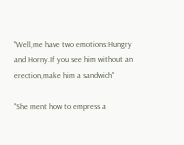"Well,me have two emotions:Hungry and Horny.If you see him without an erection,make him a sandwich"

"She ment how to empress a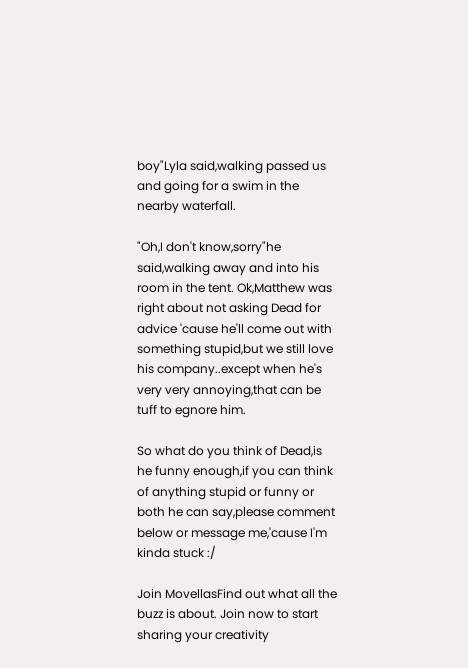boy"Lyla said,walking passed us and going for a swim in the nearby waterfall.

"Oh,I don't know,sorry"he said,walking away and into his room in the tent. Ok,Matthew was right about not asking Dead for advice 'cause he'll come out with something stupid,but we still love his company..except when he's very very annoying,that can be tuff to egnore him.

So what do you think of Dead,is he funny enough,if you can think of anything stupid or funny or both he can say,please comment below or message me,'cause I'm kinda stuck :/

Join MovellasFind out what all the buzz is about. Join now to start sharing your creativity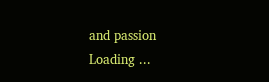and passion
Loading ...